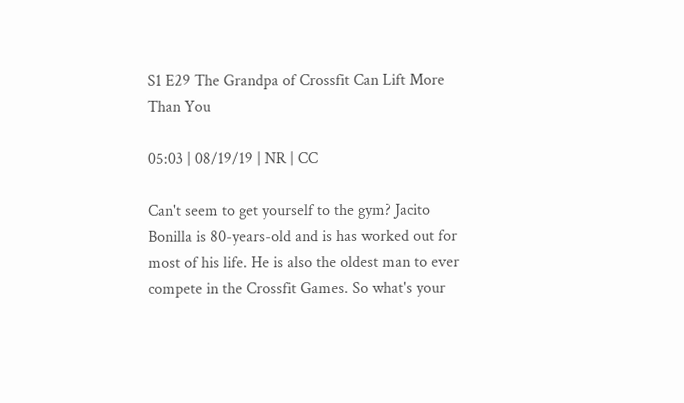S1 E29 The Grandpa of Crossfit Can Lift More Than You

05:03 | 08/19/19 | NR | CC

Can't seem to get yourself to the gym? Jacito Bonilla is 80-years-old and is has worked out for most of his life. He is also the oldest man to ever compete in the Crossfit Games. So what's your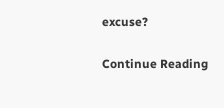excuse?

Continue Reading